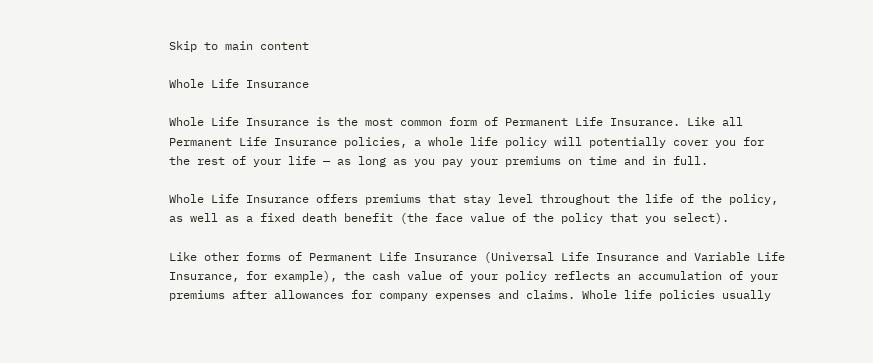Skip to main content

Whole Life Insurance

Whole Life Insurance is the most common form of Permanent Life Insurance. Like all Permanent Life Insurance policies, a whole life policy will potentially cover you for the rest of your life — as long as you pay your premiums on time and in full.

Whole Life Insurance offers premiums that stay level throughout the life of the policy, as well as a fixed death benefit (the face value of the policy that you select).

Like other forms of Permanent Life Insurance (Universal Life Insurance and Variable Life Insurance, for example), the cash value of your policy reflects an accumulation of your premiums after allowances for company expenses and claims. Whole life policies usually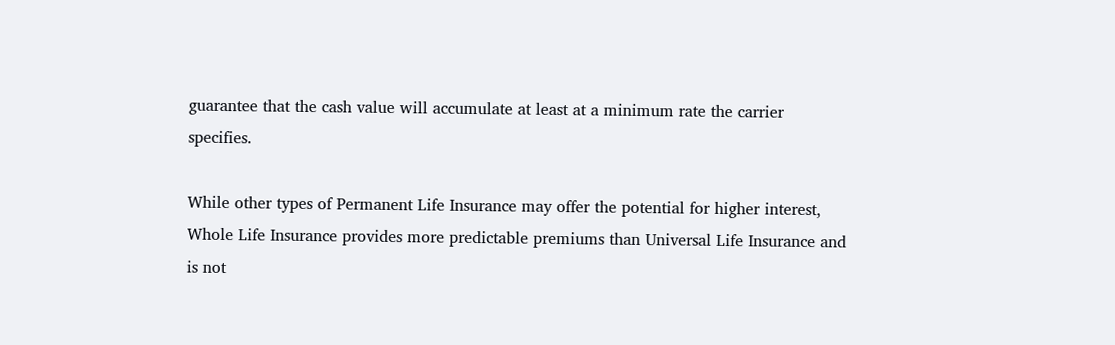guarantee that the cash value will accumulate at least at a minimum rate the carrier specifies.

While other types of Permanent Life Insurance may offer the potential for higher interest, Whole Life Insurance provides more predictable premiums than Universal Life Insurance and is not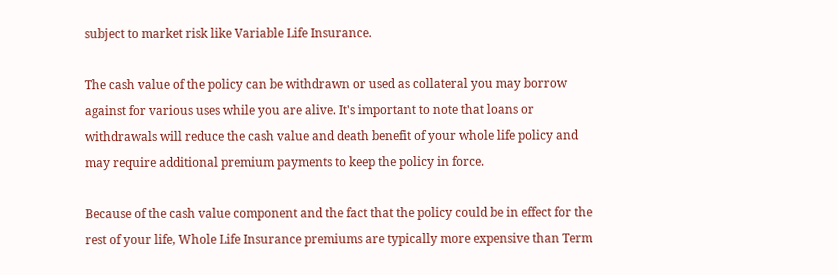subject to market risk like Variable Life Insurance.

The cash value of the policy can be withdrawn or used as collateral you may borrow against for various uses while you are alive. It's important to note that loans or withdrawals will reduce the cash value and death benefit of your whole life policy and may require additional premium payments to keep the policy in force.

Because of the cash value component and the fact that the policy could be in effect for the rest of your life, Whole Life Insurance premiums are typically more expensive than Term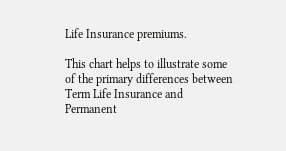Life Insurance premiums.

This chart helps to illustrate some of the primary differences between Term Life Insurance and Permanent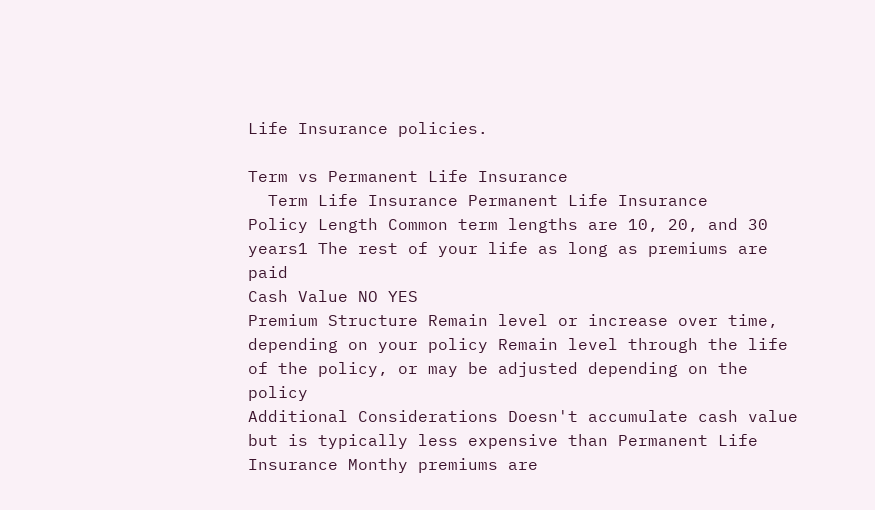Life Insurance policies.

Term vs Permanent Life Insurance
  Term Life Insurance Permanent Life Insurance
Policy Length Common term lengths are 10, 20, and 30 years1 The rest of your life as long as premiums are paid
Cash Value NO YES
Premium Structure Remain level or increase over time, depending on your policy Remain level through the life of the policy, or may be adjusted depending on the policy
Additional Considerations Doesn't accumulate cash value but is typically less expensive than Permanent Life Insurance Monthy premiums are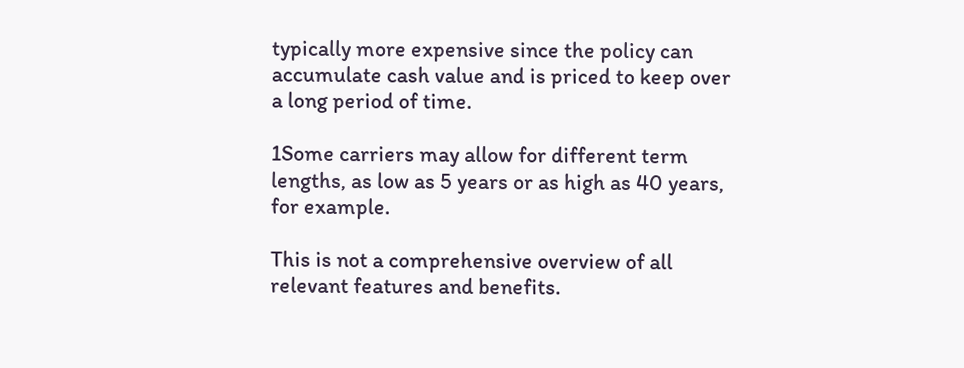typically more expensive since the policy can accumulate cash value and is priced to keep over a long period of time.

1Some carriers may allow for different term lengths, as low as 5 years or as high as 40 years, for example.

This is not a comprehensive overview of all relevant features and benefits.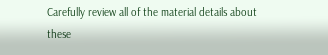Carefully review all of the material details about these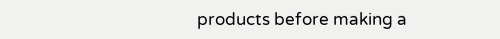products before making a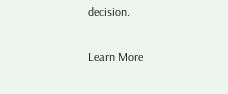decision.

Learn More